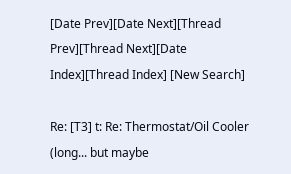[Date Prev][Date Next][Thread Prev][Thread Next][Date Index][Thread Index] [New Search]

Re: [T3] t: Re: Thermostat/Oil Cooler (long... but maybe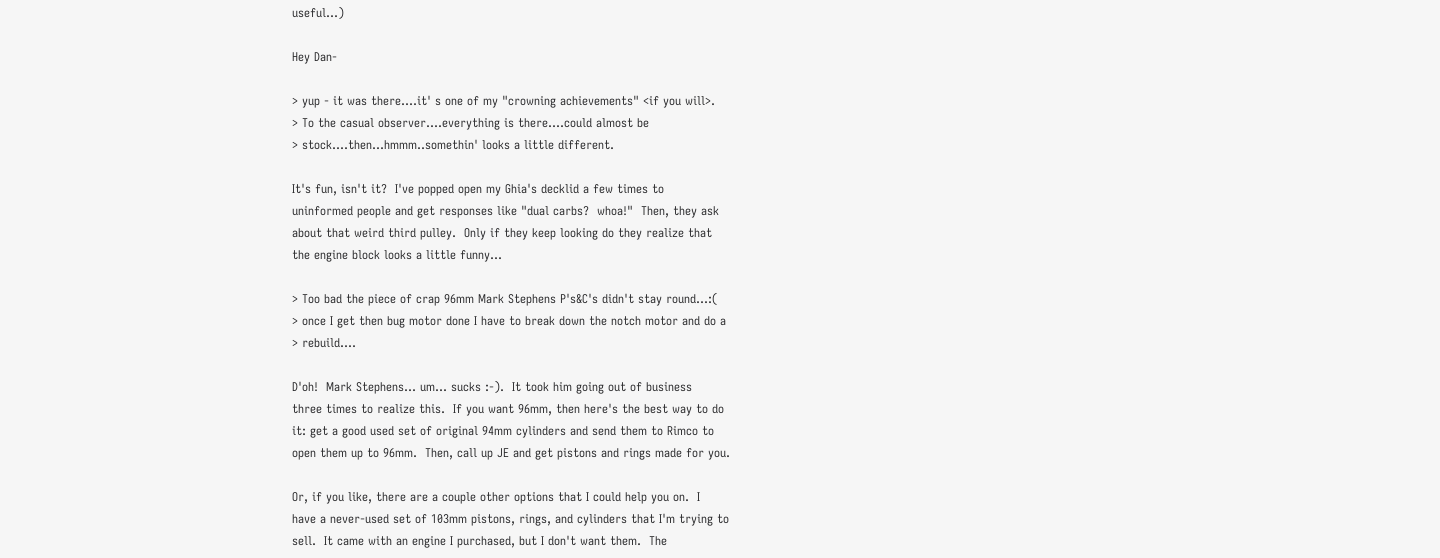useful...)

Hey Dan-

> yup - it was there....it' s one of my "crowning achievements" <if you will>.
> To the casual observer....everything is there....could almost be
> stock....then...hmmm..somethin' looks a little different.

It's fun, isn't it?  I've popped open my Ghia's decklid a few times to
uninformed people and get responses like "dual carbs?  whoa!"  Then, they ask
about that weird third pulley.  Only if they keep looking do they realize that
the engine block looks a little funny...

> Too bad the piece of crap 96mm Mark Stephens P's&C's didn't stay round...:(
> once I get then bug motor done I have to break down the notch motor and do a
> rebuild....

D'oh!  Mark Stephens... um... sucks :-).  It took him going out of business
three times to realize this.  If you want 96mm, then here's the best way to do
it: get a good used set of original 94mm cylinders and send them to Rimco to
open them up to 96mm.  Then, call up JE and get pistons and rings made for you.

Or, if you like, there are a couple other options that I could help you on.  I
have a never-used set of 103mm pistons, rings, and cylinders that I'm trying to
sell.  It came with an engine I purchased, but I don't want them.  The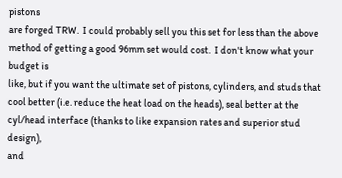pistons
are forged TRW.  I could probably sell you this set for less than the above
method of getting a good 96mm set would cost.  I don't know what your budget is
like, but if you want the ultimate set of pistons, cylinders, and studs that
cool better (i.e. reduce the heat load on the heads), seal better at the
cyl/head interface (thanks to like expansion rates and superior stud design),
and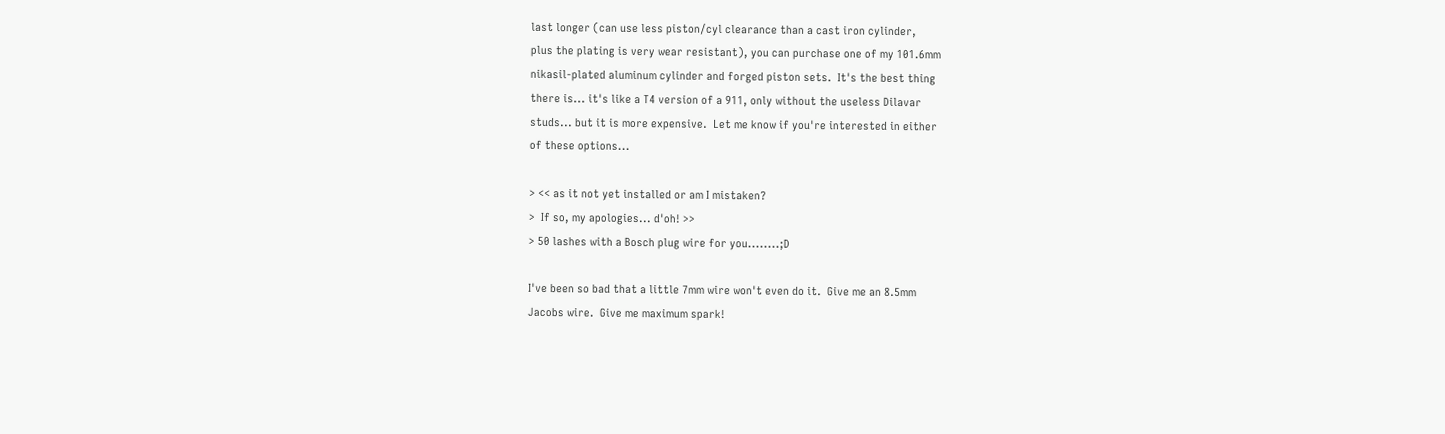last longer (can use less piston/cyl clearance than a cast iron cylinder,
plus the plating is very wear resistant), you can purchase one of my 101.6mm
nikasil-plated aluminum cylinder and forged piston sets.  It's the best thing
there is... it's like a T4 version of a 911, only without the useless Dilavar
studs... but it is more expensive.  Let me know if you're interested in either
of these options...

> << as it not yet installed or am I mistaken?
>  If so, my apologies... d'oh! >>
> 50 lashes with a Bosch plug wire for you........;D

I've been so bad that a little 7mm wire won't even do it.  Give me an 8.5mm
Jacobs wire.  Give me maximum spark!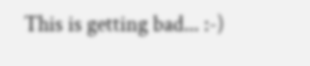This is getting bad... :-)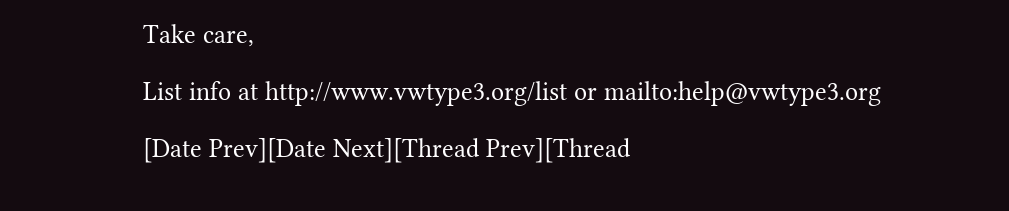Take care,

List info at http://www.vwtype3.org/list or mailto:help@vwtype3.org

[Date Prev][Date Next][Thread Prev][Thread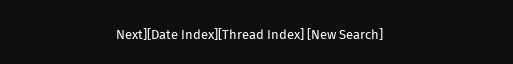Next][Date Index][Thread Index] [New Search]